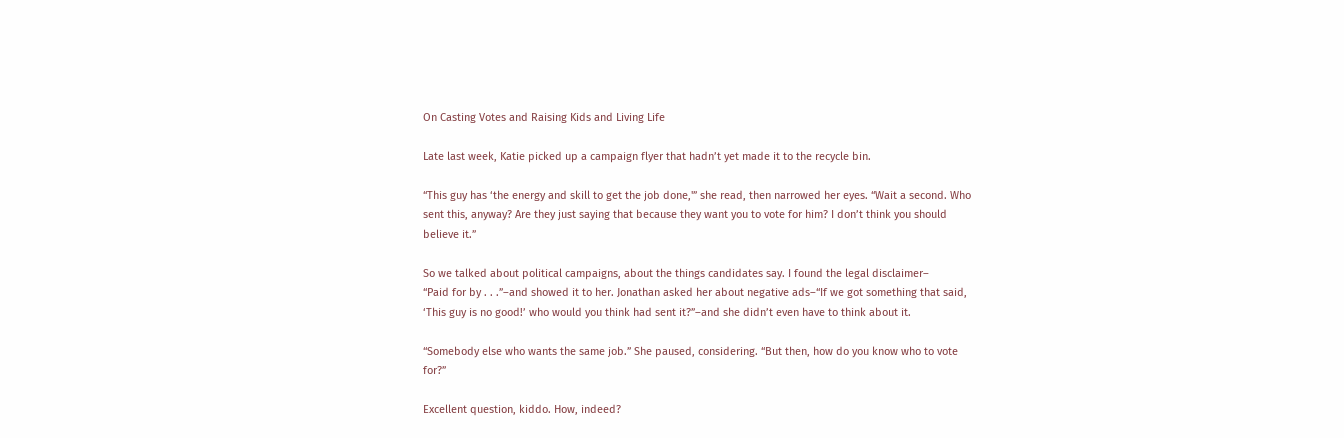On Casting Votes and Raising Kids and Living Life

Late last week, Katie picked up a campaign flyer that hadn’t yet made it to the recycle bin.

“This guy has ‘the energy and skill to get the job done,'” she read, then narrowed her eyes. “Wait a second. Who sent this, anyway? Are they just saying that because they want you to vote for him? I don’t think you should believe it.”

So we talked about political campaigns, about the things candidates say. I found the legal disclaimer–
“Paid for by . . .”–and showed it to her. Jonathan asked her about negative ads–“If we got something that said, ‘This guy is no good!’ who would you think had sent it?”–and she didn’t even have to think about it.

“Somebody else who wants the same job.” She paused, considering. “But then, how do you know who to vote for?”

Excellent question, kiddo. How, indeed?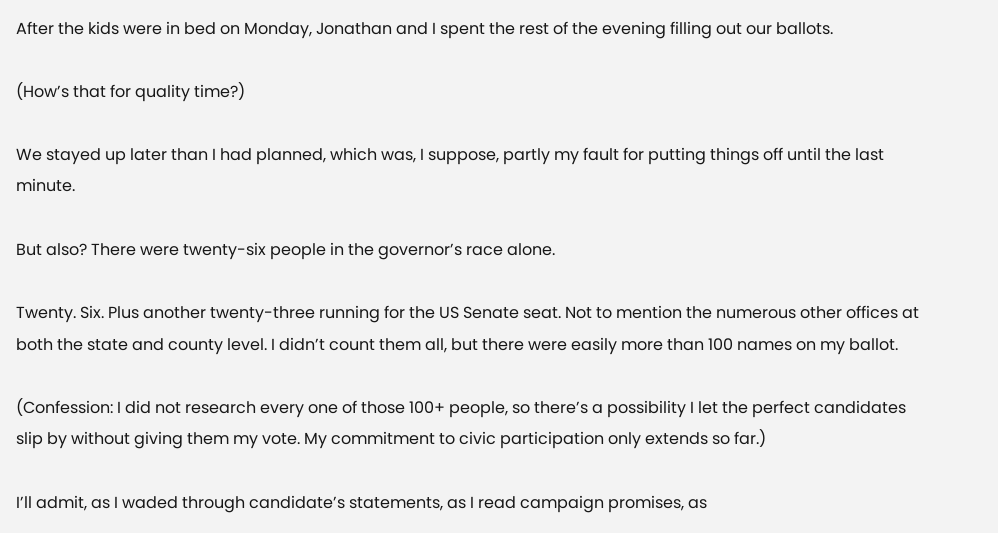After the kids were in bed on Monday, Jonathan and I spent the rest of the evening filling out our ballots.

(How’s that for quality time?)

We stayed up later than I had planned, which was, I suppose, partly my fault for putting things off until the last minute.

But also? There were twenty-six people in the governor’s race alone.

Twenty. Six. Plus another twenty-three running for the US Senate seat. Not to mention the numerous other offices at both the state and county level. I didn’t count them all, but there were easily more than 100 names on my ballot.

(Confession: I did not research every one of those 100+ people, so there’s a possibility I let the perfect candidates slip by without giving them my vote. My commitment to civic participation only extends so far.)

I’ll admit, as I waded through candidate’s statements, as I read campaign promises, as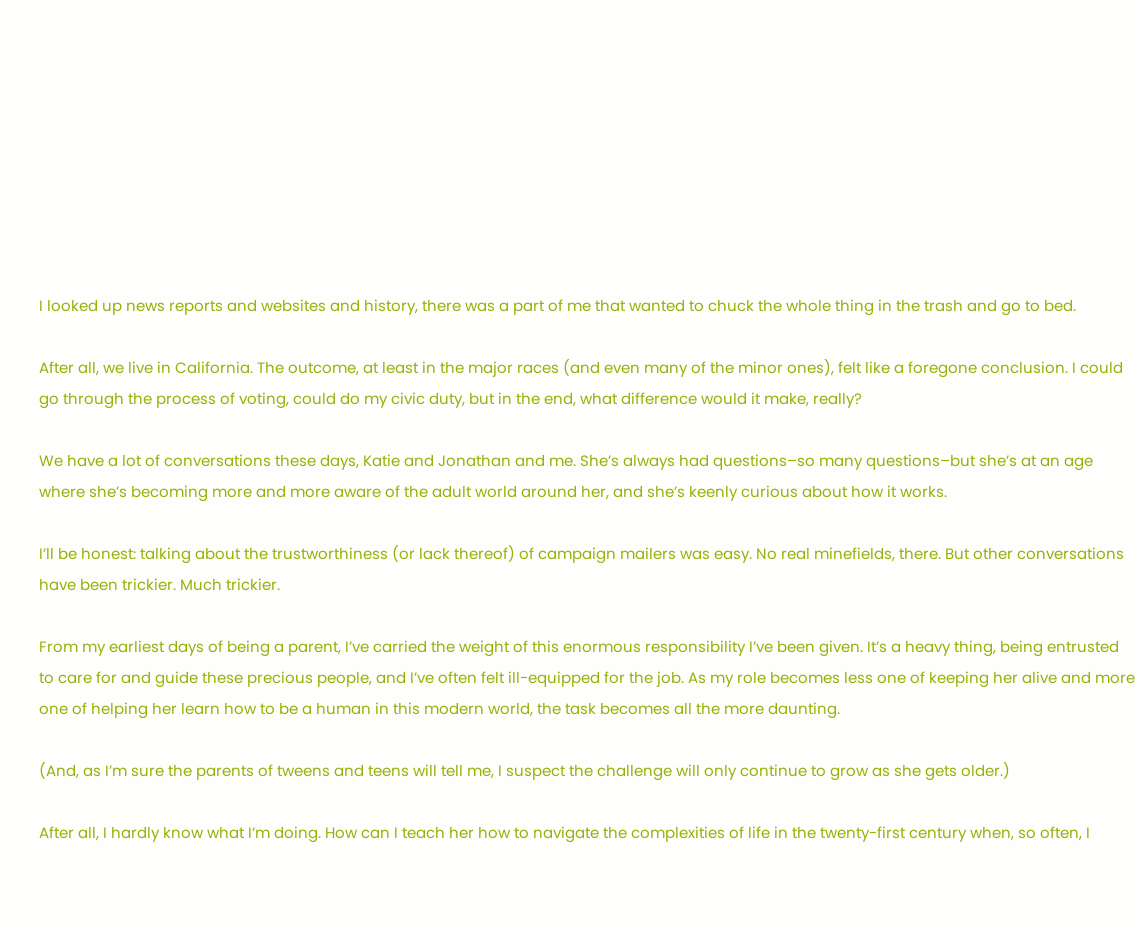I looked up news reports and websites and history, there was a part of me that wanted to chuck the whole thing in the trash and go to bed.

After all, we live in California. The outcome, at least in the major races (and even many of the minor ones), felt like a foregone conclusion. I could go through the process of voting, could do my civic duty, but in the end, what difference would it make, really?

We have a lot of conversations these days, Katie and Jonathan and me. She’s always had questions–so many questions–but she’s at an age where she’s becoming more and more aware of the adult world around her, and she’s keenly curious about how it works.

I’ll be honest: talking about the trustworthiness (or lack thereof) of campaign mailers was easy. No real minefields, there. But other conversations have been trickier. Much trickier.

From my earliest days of being a parent, I’ve carried the weight of this enormous responsibility I’ve been given. It’s a heavy thing, being entrusted to care for and guide these precious people, and I’ve often felt ill-equipped for the job. As my role becomes less one of keeping her alive and more one of helping her learn how to be a human in this modern world, the task becomes all the more daunting.

(And, as I’m sure the parents of tweens and teens will tell me, I suspect the challenge will only continue to grow as she gets older.)

After all, I hardly know what I’m doing. How can I teach her how to navigate the complexities of life in the twenty-first century when, so often, I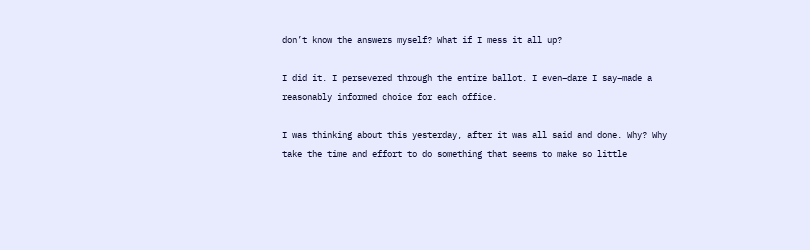don’t know the answers myself? What if I mess it all up?

I did it. I persevered through the entire ballot. I even–dare I say–made a reasonably informed choice for each office.

I was thinking about this yesterday, after it was all said and done. Why? Why take the time and effort to do something that seems to make so little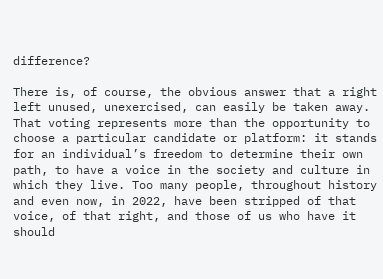difference?

There is, of course, the obvious answer that a right left unused, unexercised, can easily be taken away. That voting represents more than the opportunity to choose a particular candidate or platform: it stands for an individual’s freedom to determine their own path, to have a voice in the society and culture in which they live. Too many people, throughout history and even now, in 2022, have been stripped of that voice, of that right, and those of us who have it should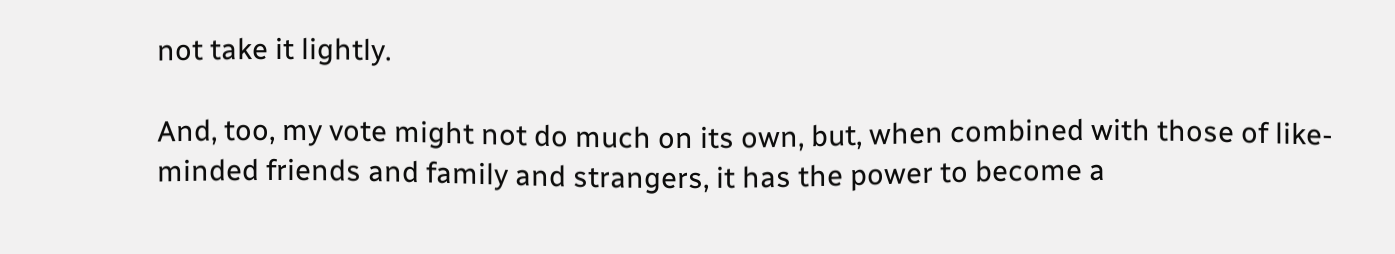not take it lightly.

And, too, my vote might not do much on its own, but, when combined with those of like-minded friends and family and strangers, it has the power to become a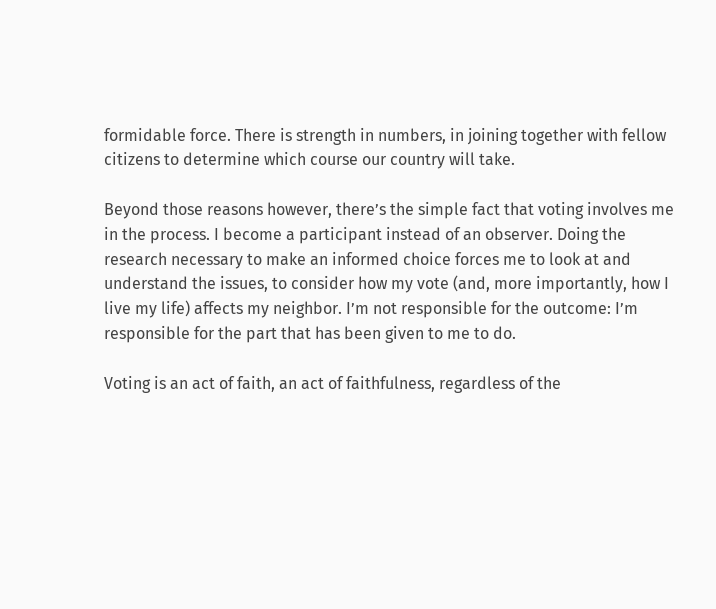formidable force. There is strength in numbers, in joining together with fellow citizens to determine which course our country will take.

Beyond those reasons however, there’s the simple fact that voting involves me in the process. I become a participant instead of an observer. Doing the research necessary to make an informed choice forces me to look at and understand the issues, to consider how my vote (and, more importantly, how I live my life) affects my neighbor. I’m not responsible for the outcome: I’m responsible for the part that has been given to me to do.

Voting is an act of faith, an act of faithfulness, regardless of the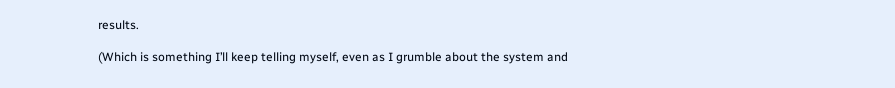results.

(Which is something I’ll keep telling myself, even as I grumble about the system and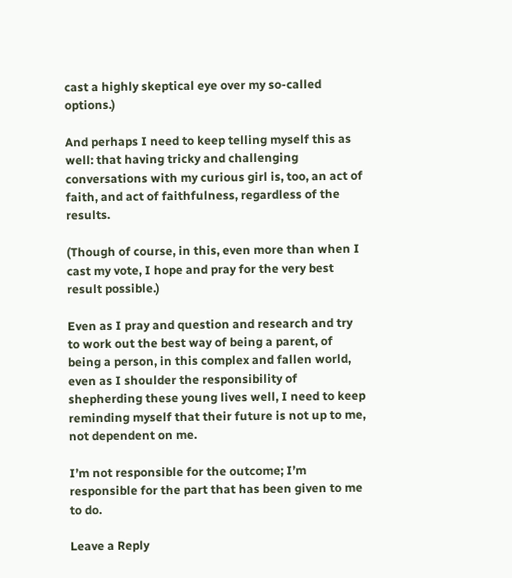cast a highly skeptical eye over my so-called options.)

And perhaps I need to keep telling myself this as well: that having tricky and challenging conversations with my curious girl is, too, an act of faith, and act of faithfulness, regardless of the results.

(Though of course, in this, even more than when I cast my vote, I hope and pray for the very best result possible.)

Even as I pray and question and research and try to work out the best way of being a parent, of being a person, in this complex and fallen world, even as I shoulder the responsibility of shepherding these young lives well, I need to keep reminding myself that their future is not up to me, not dependent on me.

I’m not responsible for the outcome; I’m responsible for the part that has been given to me to do.

Leave a Reply